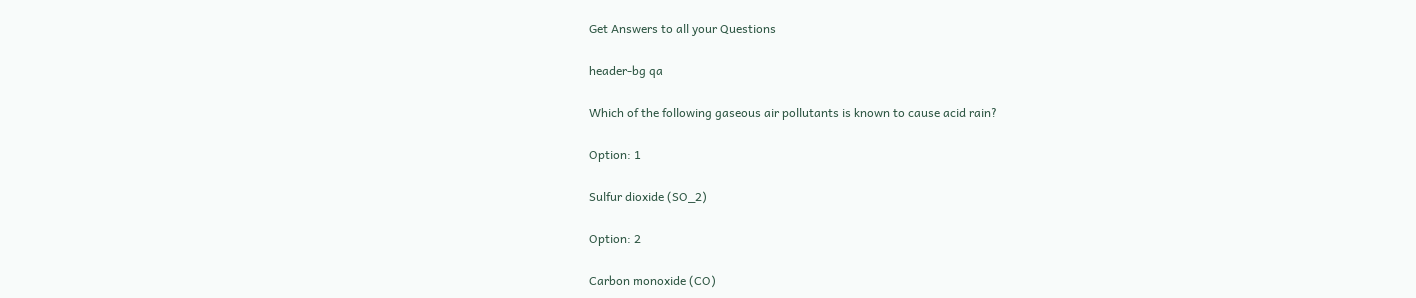Get Answers to all your Questions

header-bg qa

Which of the following gaseous air pollutants is known to cause acid rain?

Option: 1

Sulfur dioxide (SO_2)

Option: 2

Carbon monoxide (CO)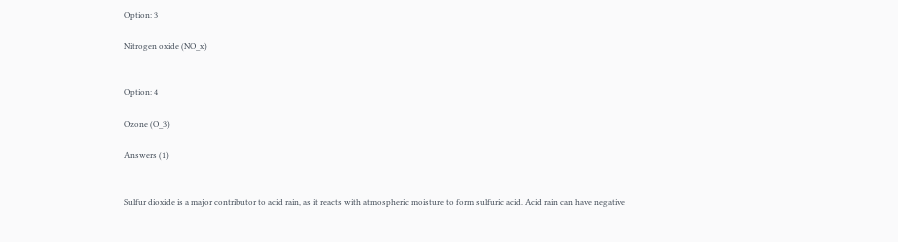Option: 3

Nitrogen oxide (NO_x)


Option: 4

Ozone (O_3)

Answers (1)


Sulfur dioxide is a major contributor to acid rain, as it reacts with atmospheric moisture to form sulfuric acid. Acid rain can have negative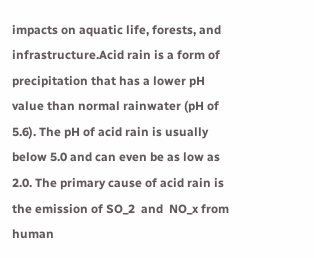impacts on aquatic life, forests, and infrastructure.Acid rain is a form of precipitation that has a lower pH value than normal rainwater (pH of 5.6). The pH of acid rain is usually below 5.0 and can even be as low as 2.0. The primary cause of acid rain is the emission of SO_2  and  NO_x from human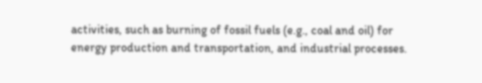activities, such as burning of fossil fuels (e.g., coal and oil) for energy production and transportation, and industrial processes.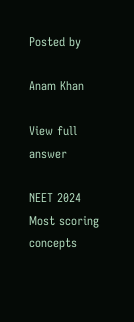Posted by

Anam Khan

View full answer

NEET 2024 Most scoring concepts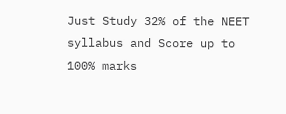Just Study 32% of the NEET syllabus and Score up to 100% marks